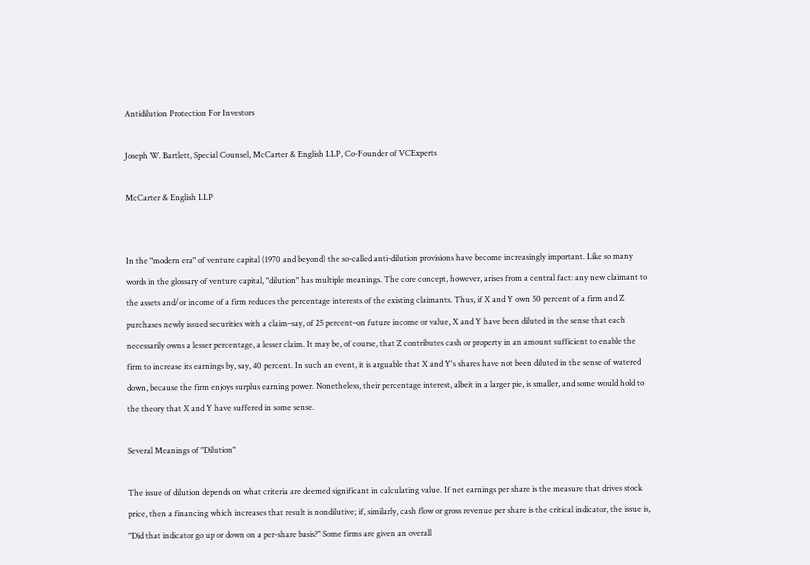Antidilution Protection For Investors

Joseph W. Bartlett, Special Counsel, McCarter & English LLP, Co-Founder of VCExperts

McCarter & English LLP


In the "modern era" of venture capital (1970 and beyond) the so-called anti-dilution provisions have become increasingly important. Like so many words in the glossary of venture capital, "dilution" has multiple meanings. The core concept, however, arises from a central fact: any new claimant to the assets and/or income of a firm reduces the percentage interests of the existing claimants. Thus, if X and Y own 50 percent of a firm and Z purchases newly issued securities with a claim–say, of 25 percent–on future income or value, X and Y have been diluted in the sense that each necessarily owns a lesser percentage, a lesser claim. It may be, of course, that Z contributes cash or property in an amount sufficient to enable the firm to increase its earnings by, say, 40 percent. In such an event, it is arguable that X and Y's shares have not been diluted in the sense of watered down, because the firm enjoys surplus earning power. Nonetheless, their percentage interest, albeit in a larger pie, is smaller, and some would hold to the theory that X and Y have suffered in some sense.

Several Meanings of "Dilution"

The issue of dilution depends on what criteria are deemed significant in calculating value. If net earnings per share is the measure that drives stock price, then a financing which increases that result is nondilutive; if, similarly, cash flow or gross revenue per share is the critical indicator, the issue is, "Did that indicator go up or down on a per-share basis?" Some firms are given an overall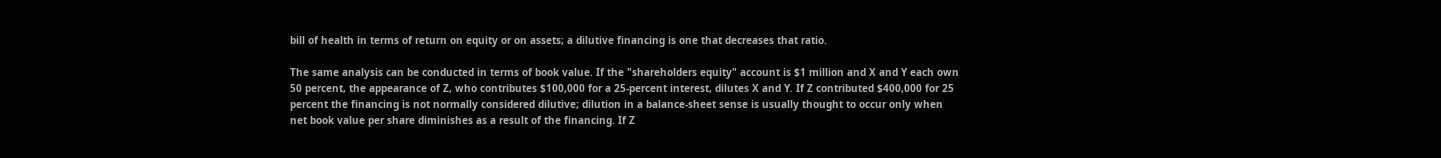bill of health in terms of return on equity or on assets; a dilutive financing is one that decreases that ratio.

The same analysis can be conducted in terms of book value. If the "shareholders equity" account is $1 million and X and Y each own 50 percent, the appearance of Z, who contributes $100,000 for a 25-percent interest, dilutes X and Y. If Z contributed $400,000 for 25 percent the financing is not normally considered dilutive; dilution in a balance-sheet sense is usually thought to occur only when net book value per share diminishes as a result of the financing. If Z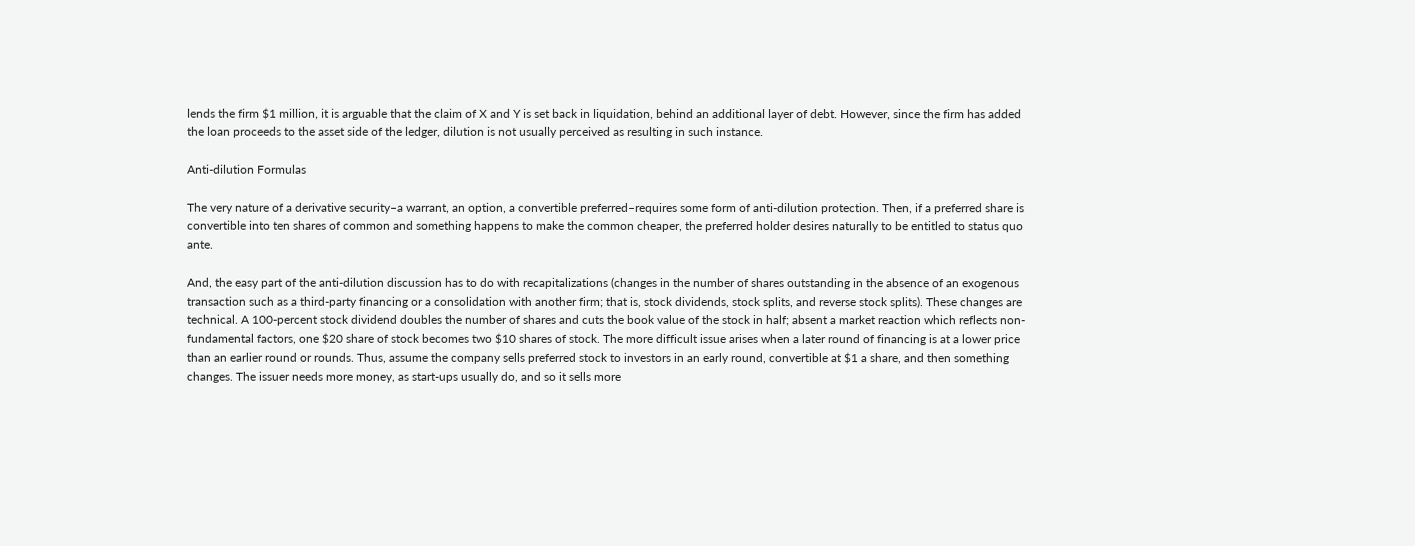lends the firm $1 million, it is arguable that the claim of X and Y is set back in liquidation, behind an additional layer of debt. However, since the firm has added the loan proceeds to the asset side of the ledger, dilution is not usually perceived as resulting in such instance.

Anti-dilution Formulas

The very nature of a derivative security–a warrant, an option, a convertible preferred–requires some form of anti-dilution protection. Then, if a preferred share is convertible into ten shares of common and something happens to make the common cheaper, the preferred holder desires naturally to be entitled to status quo ante.

And, the easy part of the anti-dilution discussion has to do with recapitalizations (changes in the number of shares outstanding in the absence of an exogenous transaction such as a third-party financing or a consolidation with another firm; that is, stock dividends, stock splits, and reverse stock splits). These changes are technical. A 100-percent stock dividend doubles the number of shares and cuts the book value of the stock in half; absent a market reaction which reflects non-fundamental factors, one $20 share of stock becomes two $10 shares of stock. The more difficult issue arises when a later round of financing is at a lower price than an earlier round or rounds. Thus, assume the company sells preferred stock to investors in an early round, convertible at $1 a share, and then something changes. The issuer needs more money, as start-ups usually do, and so it sells more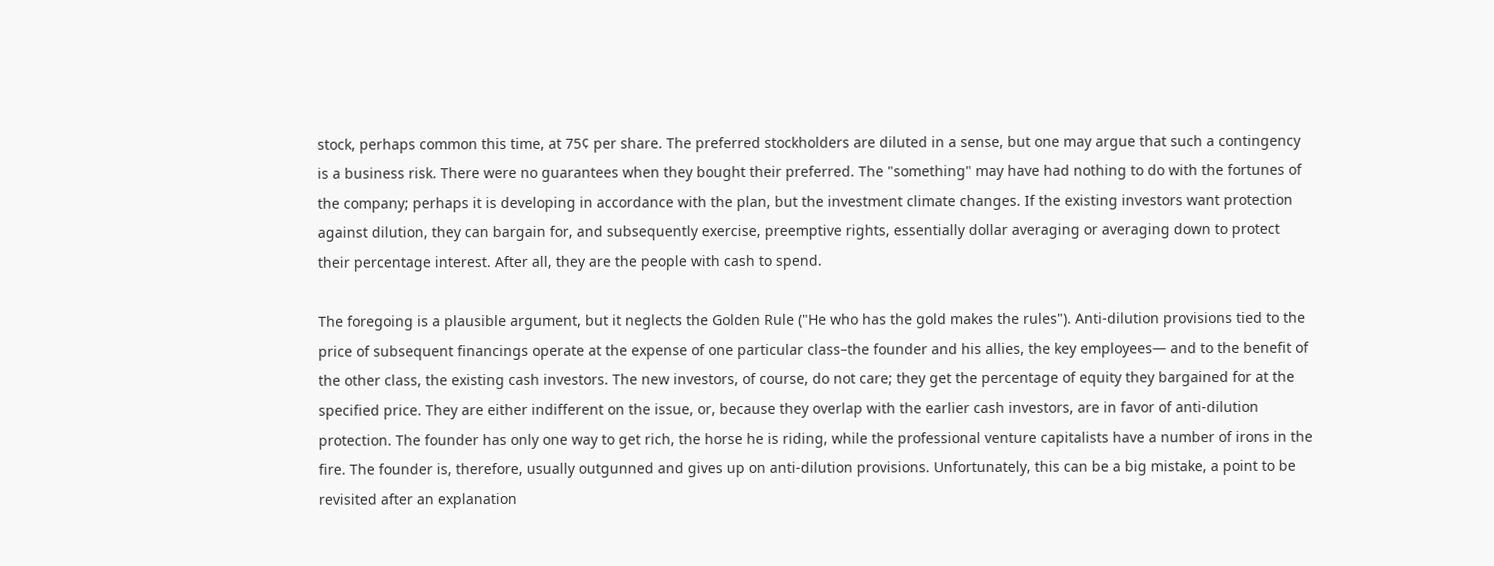stock, perhaps common this time, at 75¢ per share. The preferred stockholders are diluted in a sense, but one may argue that such a contingency is a business risk. There were no guarantees when they bought their preferred. The "something" may have had nothing to do with the fortunes of the company; perhaps it is developing in accordance with the plan, but the investment climate changes. If the existing investors want protection against dilution, they can bargain for, and subsequently exercise, preemptive rights, essentially dollar averaging or averaging down to protect their percentage interest. After all, they are the people with cash to spend.

The foregoing is a plausible argument, but it neglects the Golden Rule ("He who has the gold makes the rules"). Anti-dilution provisions tied to the price of subsequent financings operate at the expense of one particular class–the founder and his allies, the key employees— and to the benefit of the other class, the existing cash investors. The new investors, of course, do not care; they get the percentage of equity they bargained for at the specified price. They are either indifferent on the issue, or, because they overlap with the earlier cash investors, are in favor of anti-dilution protection. The founder has only one way to get rich, the horse he is riding, while the professional venture capitalists have a number of irons in the fire. The founder is, therefore, usually outgunned and gives up on anti-dilution provisions. Unfortunately, this can be a big mistake, a point to be revisited after an explanation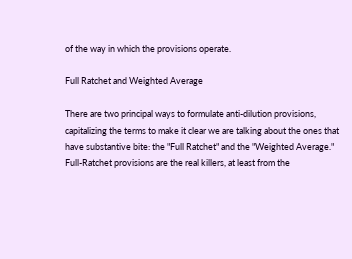of the way in which the provisions operate.

Full Ratchet and Weighted Average

There are two principal ways to formulate anti-dilution provisions, capitalizing the terms to make it clear we are talking about the ones that have substantive bite: the "Full Ratchet" and the "Weighted Average." Full-Ratchet provisions are the real killers, at least from the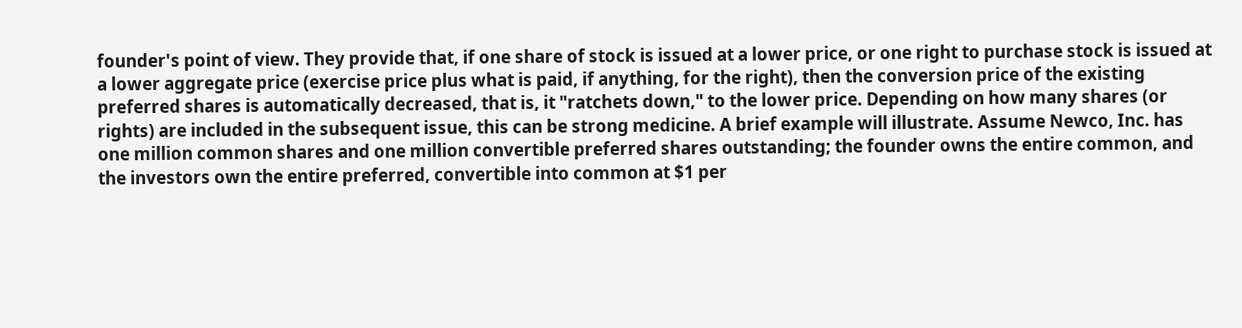founder's point of view. They provide that, if one share of stock is issued at a lower price, or one right to purchase stock is issued at a lower aggregate price (exercise price plus what is paid, if anything, for the right), then the conversion price of the existing preferred shares is automatically decreased, that is, it "ratchets down," to the lower price. Depending on how many shares (or rights) are included in the subsequent issue, this can be strong medicine. A brief example will illustrate. Assume Newco, Inc. has one million common shares and one million convertible preferred shares outstanding; the founder owns the entire common, and the investors own the entire preferred, convertible into common at $1 per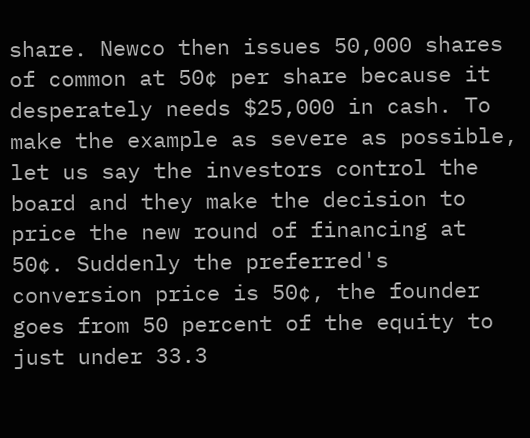share. Newco then issues 50,000 shares of common at 50¢ per share because it desperately needs $25,000 in cash. To make the example as severe as possible, let us say the investors control the board and they make the decision to price the new round of financing at 50¢. Suddenly the preferred's conversion price is 50¢, the founder goes from 50 percent of the equity to just under 33.3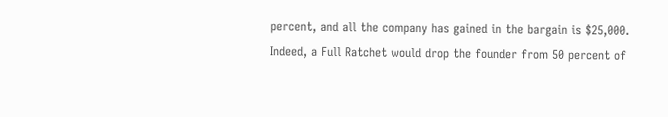percent, and all the company has gained in the bargain is $25,000. Indeed, a Full Ratchet would drop the founder from 50 percent of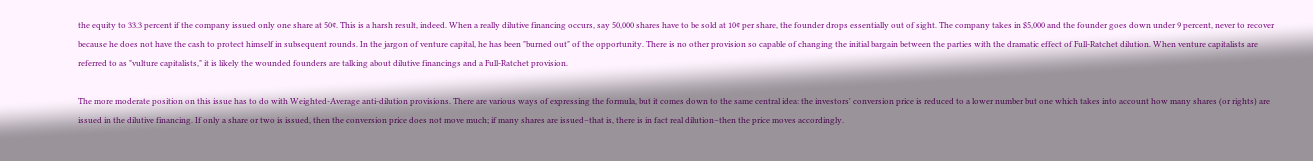the equity to 33.3 percent if the company issued only one share at 50¢. This is a harsh result, indeed. When a really dilutive financing occurs, say 50,000 shares have to be sold at 10¢ per share, the founder drops essentially out of sight. The company takes in $5,000 and the founder goes down under 9 percent, never to recover because he does not have the cash to protect himself in subsequent rounds. In the jargon of venture capital, he has been "burned out" of the opportunity. There is no other provision so capable of changing the initial bargain between the parties with the dramatic effect of Full-Ratchet dilution. When venture capitalists are referred to as "vulture capitalists," it is likely the wounded founders are talking about dilutive financings and a Full-Ratchet provision.

The more moderate position on this issue has to do with Weighted-Average anti-dilution provisions. There are various ways of expressing the formula, but it comes down to the same central idea: the investors' conversion price is reduced to a lower number but one which takes into account how many shares (or rights) are issued in the dilutive financing. If only a share or two is issued, then the conversion price does not move much; if many shares are issued–that is, there is in fact real dilution–then the price moves accordingly.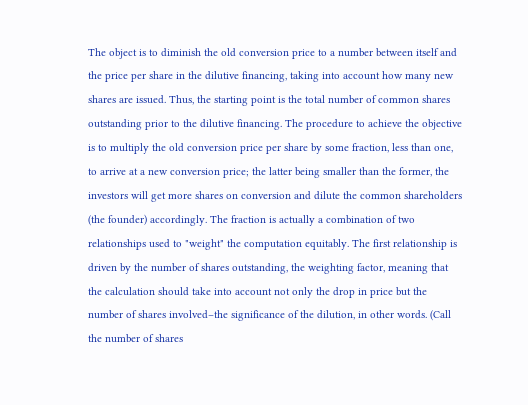The object is to diminish the old conversion price to a number between itself and the price per share in the dilutive financing, taking into account how many new shares are issued. Thus, the starting point is the total number of common shares outstanding prior to the dilutive financing. The procedure to achieve the objective is to multiply the old conversion price per share by some fraction, less than one, to arrive at a new conversion price; the latter being smaller than the former, the investors will get more shares on conversion and dilute the common shareholders (the founder) accordingly. The fraction is actually a combination of two relationships used to "weight" the computation equitably. The first relationship is driven by the number of shares outstanding, the weighting factor, meaning that the calculation should take into account not only the drop in price but the number of shares involved–the significance of the dilution, in other words. (Call the number of shares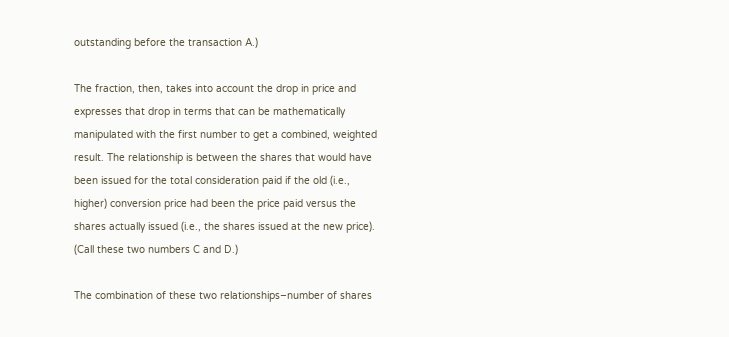outstanding before the transaction A.)

The fraction, then, takes into account the drop in price and expresses that drop in terms that can be mathematically manipulated with the first number to get a combined, weighted result. The relationship is between the shares that would have been issued for the total consideration paid if the old (i.e., higher) conversion price had been the price paid versus the shares actually issued (i.e., the shares issued at the new price). (Call these two numbers C and D.)

The combination of these two relationships–number of shares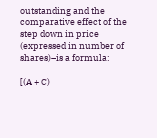outstanding and the comparative effect of the step down in price (expressed in number of shares)–is a formula:

[(A + C)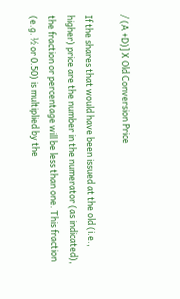/ (A +D)] X Old Conversion Price

If the shares that would have been issued at the old (i.e., higher) price are the number in the numerator (as indicated), the fraction or percentage will be less than one. This fraction (e.g. ½ or 0.50) is multiplied by the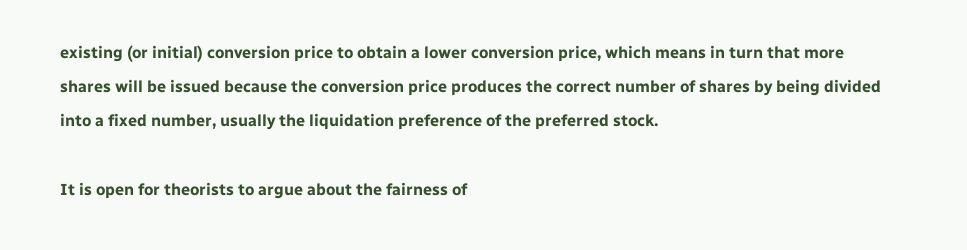existing (or initial) conversion price to obtain a lower conversion price, which means in turn that more shares will be issued because the conversion price produces the correct number of shares by being divided into a fixed number, usually the liquidation preference of the preferred stock.

It is open for theorists to argue about the fairness of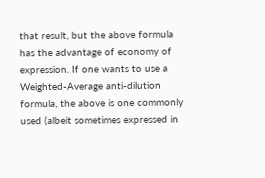that result, but the above formula has the advantage of economy of expression. If one wants to use a Weighted-Average anti-dilution formula, the above is one commonly used (albeit sometimes expressed in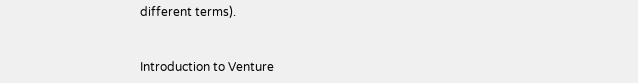different terms).


Introduction to Venture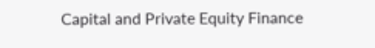Capital and Private Equity Finance